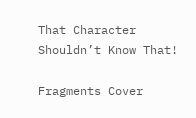That Character Shouldn’t Know That!

Fragments Cover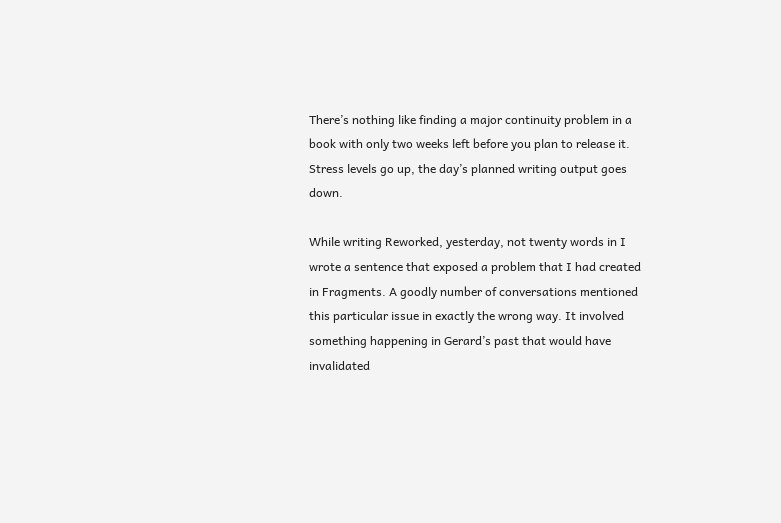There’s nothing like finding a major continuity problem in a book with only two weeks left before you plan to release it. Stress levels go up, the day’s planned writing output goes down.

While writing Reworked, yesterday, not twenty words in I wrote a sentence that exposed a problem that I had created in Fragments. A goodly number of conversations mentioned this particular issue in exactly the wrong way. It involved something happening in Gerard’s past that would have invalidated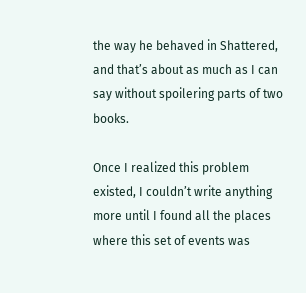the way he behaved in Shattered, and that’s about as much as I can say without spoilering parts of two books.

Once I realized this problem existed, I couldn’t write anything more until I found all the places where this set of events was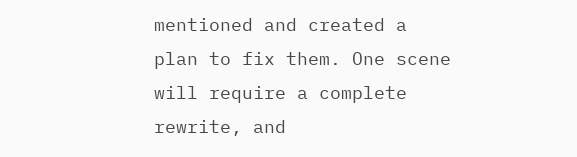mentioned and created a plan to fix them. One scene will require a complete rewrite, and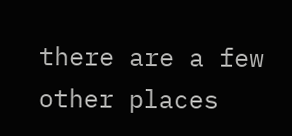there are a few other places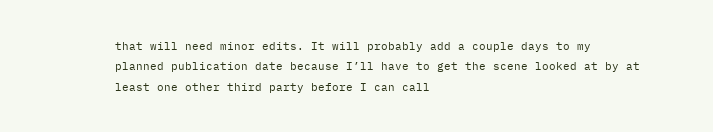that will need minor edits. It will probably add a couple days to my planned publication date because I’ll have to get the scene looked at by at least one other third party before I can call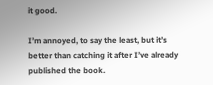it good.

I’m annoyed, to say the least, but it’s better than catching it after I’ve already published the book.